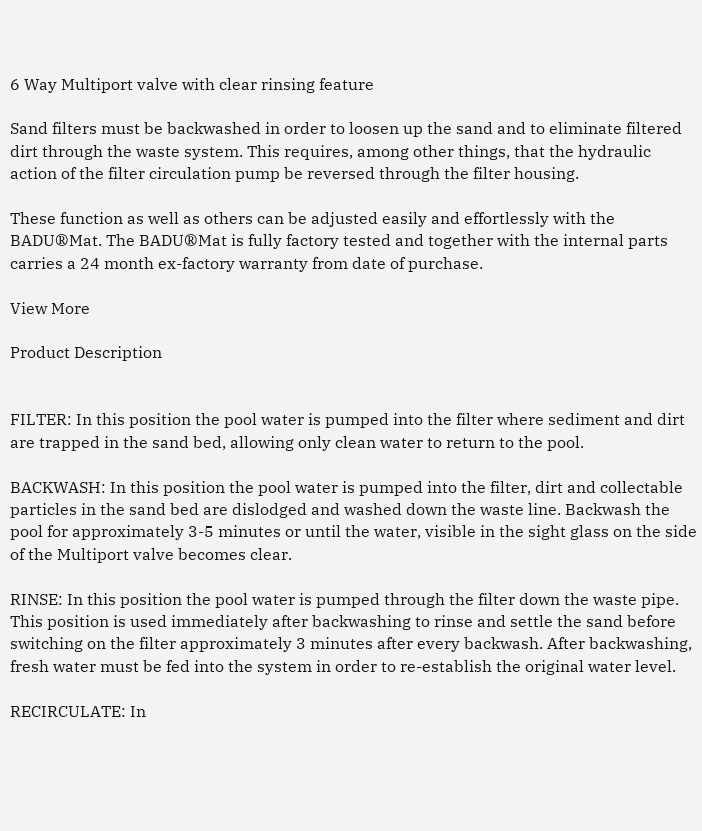6 Way Multiport valve with clear rinsing feature

Sand filters must be backwashed in order to loosen up the sand and to eliminate filtered dirt through the waste system. This requires, among other things, that the hydraulic action of the filter circulation pump be reversed through the filter housing.

These function as well as others can be adjusted easily and effortlessly with the BADU®Mat. The BADU®Mat is fully factory tested and together with the internal parts carries a 24 month ex-factory warranty from date of purchase.

View More

Product Description


FILTER: In this position the pool water is pumped into the filter where sediment and dirt are trapped in the sand bed, allowing only clean water to return to the pool.

BACKWASH: In this position the pool water is pumped into the filter, dirt and collectable particles in the sand bed are dislodged and washed down the waste line. Backwash the pool for approximately 3-5 minutes or until the water, visible in the sight glass on the side of the Multiport valve becomes clear.

RINSE: In this position the pool water is pumped through the filter down the waste pipe. This position is used immediately after backwashing to rinse and settle the sand before switching on the filter approximately 3 minutes after every backwash. After backwashing, fresh water must be fed into the system in order to re-establish the original water level.

RECIRCULATE: In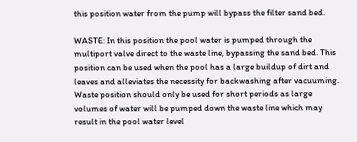this position water from the pump will bypass the filter sand bed.

WASTE: In this position the pool water is pumped through the multiport valve direct to the waste line, bypassing the sand bed. This position can be used when the pool has a large buildup of dirt and leaves and alleviates the necessity for backwashing after vacuuming. Waste position should only be used for short periods as large volumes of water will be pumped down the waste line which may result in the pool water level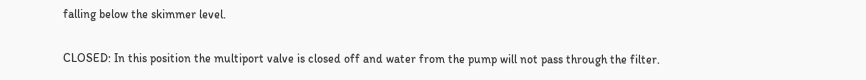falling below the skimmer level.

CLOSED: In this position the multiport valve is closed off and water from the pump will not pass through the filter.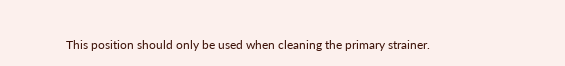This position should only be used when cleaning the primary strainer.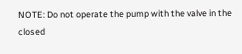NOTE: Do not operate the pump with the valve in the closed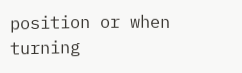position or when turning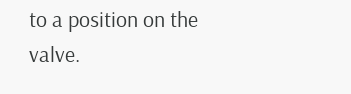to a position on the valve.